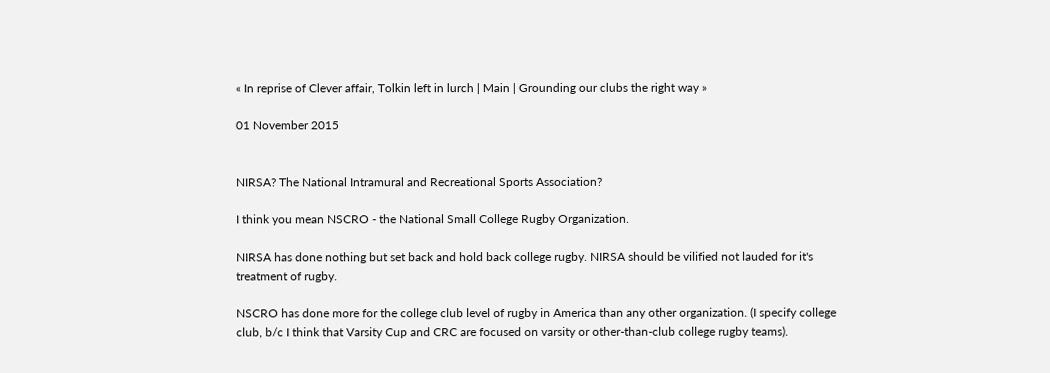« In reprise of Clever affair, Tolkin left in lurch | Main | Grounding our clubs the right way »

01 November 2015


NIRSA? The National Intramural and Recreational Sports Association?

I think you mean NSCRO - the National Small College Rugby Organization.

NIRSA has done nothing but set back and hold back college rugby. NIRSA should be vilified not lauded for it's treatment of rugby.

NSCRO has done more for the college club level of rugby in America than any other organization. (I specify college club, b/c I think that Varsity Cup and CRC are focused on varsity or other-than-club college rugby teams).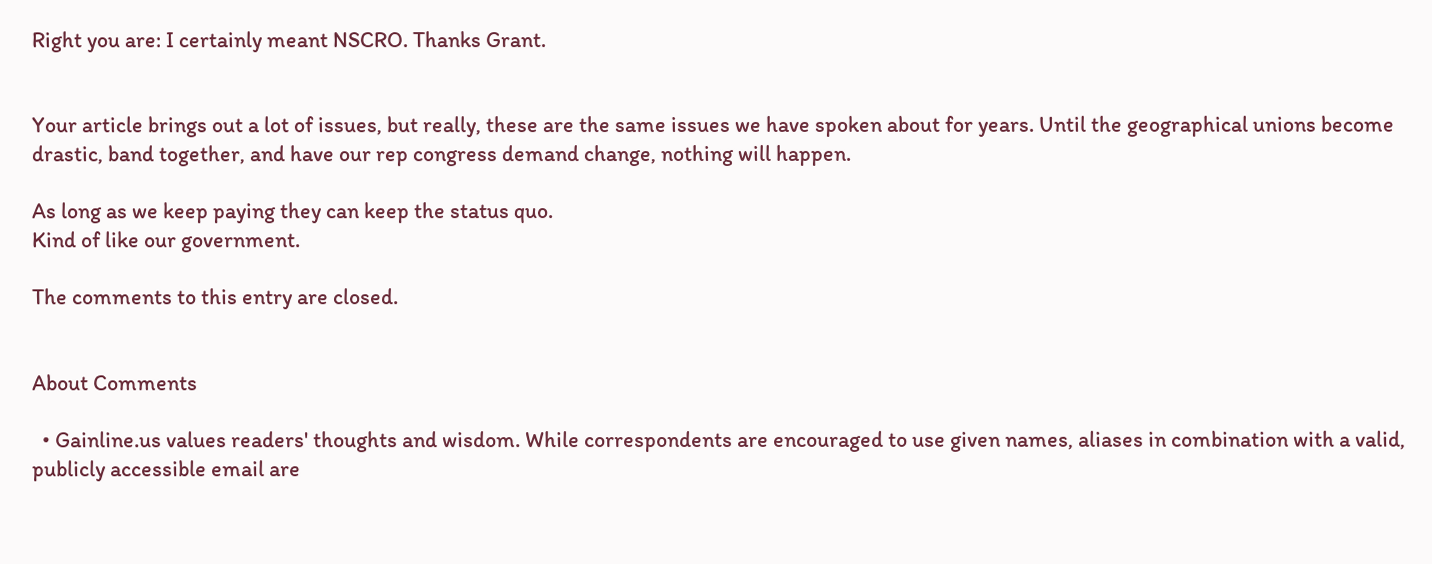Right you are: I certainly meant NSCRO. Thanks Grant.


Your article brings out a lot of issues, but really, these are the same issues we have spoken about for years. Until the geographical unions become drastic, band together, and have our rep congress demand change, nothing will happen.

As long as we keep paying they can keep the status quo.
Kind of like our government.

The comments to this entry are closed.


About Comments

  • Gainline.us values readers' thoughts and wisdom. While correspondents are encouraged to use given names, aliases in combination with a valid, publicly accessible email are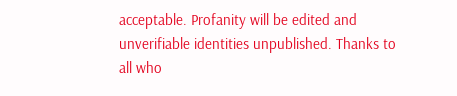acceptable. Profanity will be edited and unverifiable identities unpublished. Thanks to all who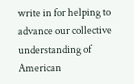write in for helping to advance our collective understanding of American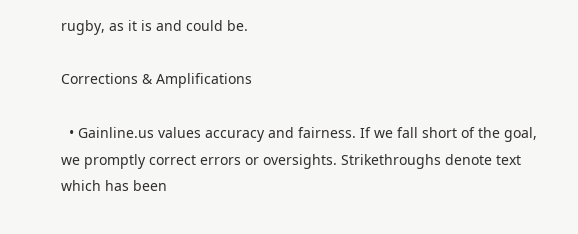rugby, as it is and could be.

Corrections & Amplifications

  • Gainline.us values accuracy and fairness. If we fall short of the goal, we promptly correct errors or oversights. Strikethroughs denote text which has been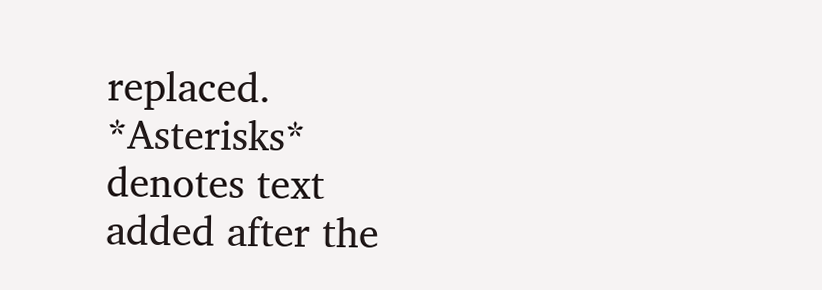replaced. *Asterisks* denotes text added after the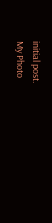initial post.
My Photo